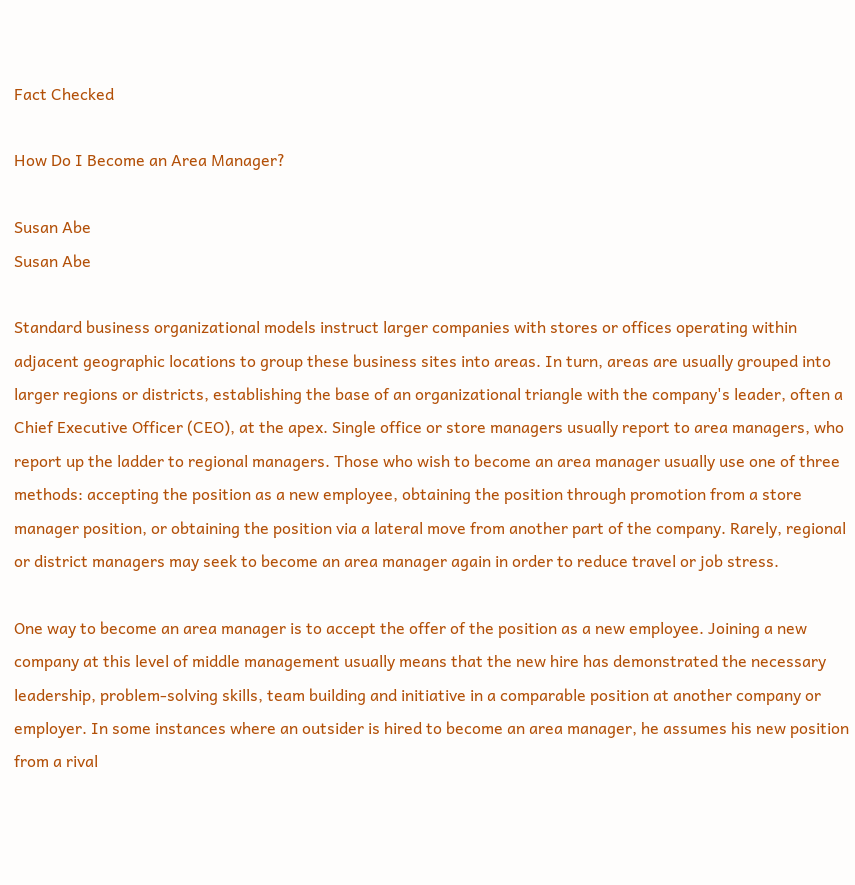Fact Checked

How Do I Become an Area Manager?

Susan Abe
Susan Abe

Standard business organizational models instruct larger companies with stores or offices operating within adjacent geographic locations to group these business sites into areas. In turn, areas are usually grouped into larger regions or districts, establishing the base of an organizational triangle with the company's leader, often a Chief Executive Officer (CEO), at the apex. Single office or store managers usually report to area managers, who report up the ladder to regional managers. Those who wish to become an area manager usually use one of three methods: accepting the position as a new employee, obtaining the position through promotion from a store manager position, or obtaining the position via a lateral move from another part of the company. Rarely, regional or district managers may seek to become an area manager again in order to reduce travel or job stress.

One way to become an area manager is to accept the offer of the position as a new employee. Joining a new company at this level of middle management usually means that the new hire has demonstrated the necessary leadership, problem-solving skills, team building and initiative in a comparable position at another company or employer. In some instances where an outsider is hired to become an area manager, he assumes his new position from a rival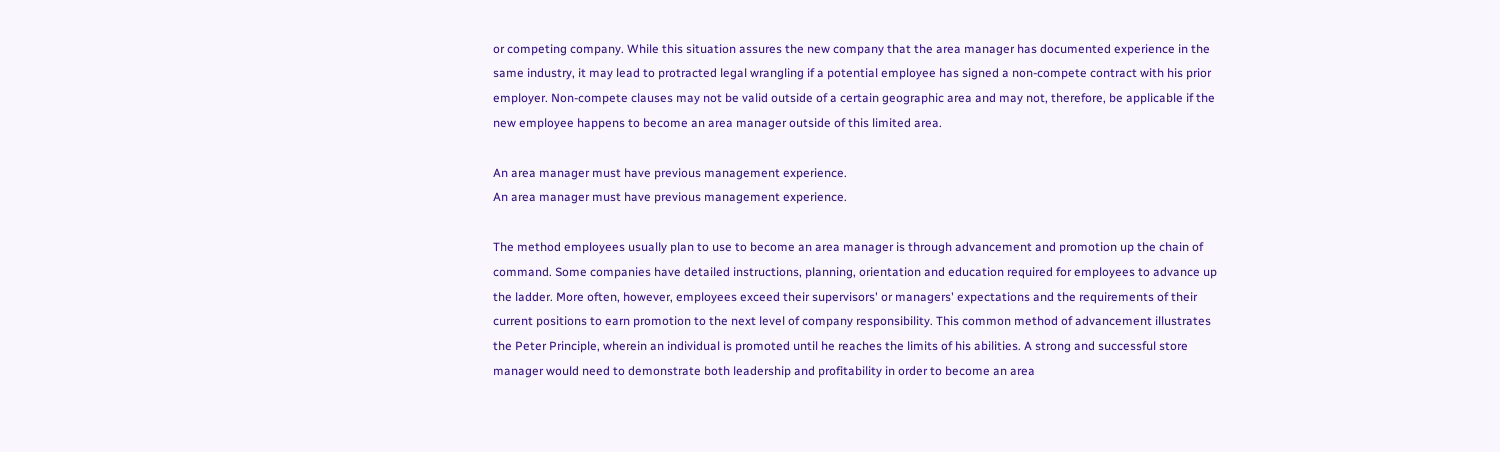or competing company. While this situation assures the new company that the area manager has documented experience in the same industry, it may lead to protracted legal wrangling if a potential employee has signed a non-compete contract with his prior employer. Non-compete clauses may not be valid outside of a certain geographic area and may not, therefore, be applicable if the new employee happens to become an area manager outside of this limited area.

An area manager must have previous management experience.
An area manager must have previous management experience.

The method employees usually plan to use to become an area manager is through advancement and promotion up the chain of command. Some companies have detailed instructions, planning, orientation and education required for employees to advance up the ladder. More often, however, employees exceed their supervisors' or managers' expectations and the requirements of their current positions to earn promotion to the next level of company responsibility. This common method of advancement illustrates the Peter Principle, wherein an individual is promoted until he reaches the limits of his abilities. A strong and successful store manager would need to demonstrate both leadership and profitability in order to become an area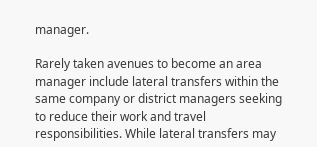manager.

Rarely taken avenues to become an area manager include lateral transfers within the same company or district managers seeking to reduce their work and travel responsibilities. While lateral transfers may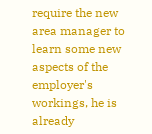require the new area manager to learn some new aspects of the employer's workings, he is already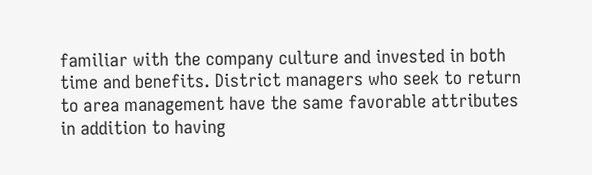familiar with the company culture and invested in both time and benefits. District managers who seek to return to area management have the same favorable attributes in addition to having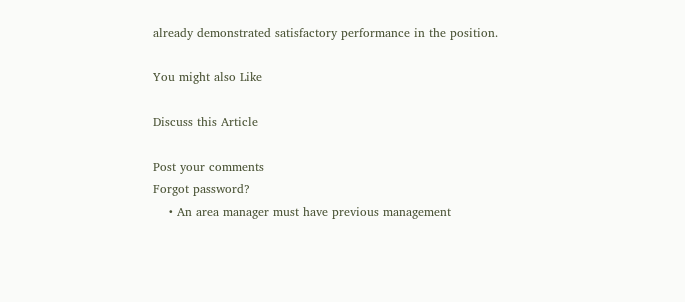already demonstrated satisfactory performance in the position.

You might also Like

Discuss this Article

Post your comments
Forgot password?
    • An area manager must have previous management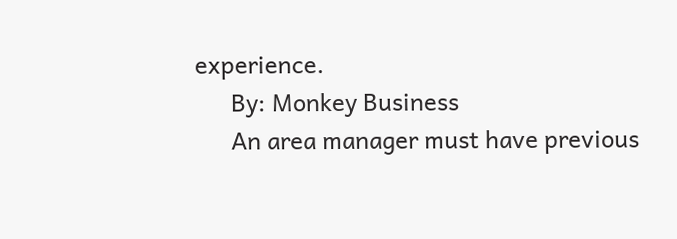experience.
      By: Monkey Business
      An area manager must have previous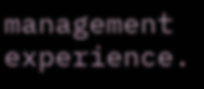management experience.